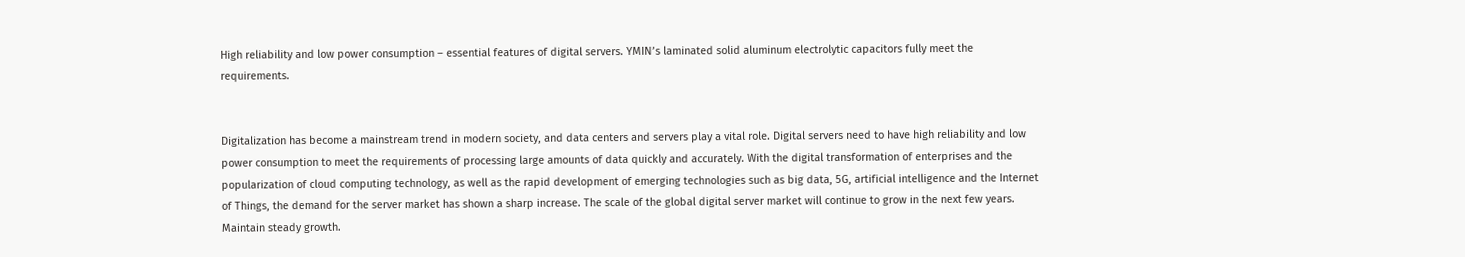High reliability and low power consumption – essential features of digital servers. YMIN’s laminated solid aluminum electrolytic capacitors fully meet the requirements.


Digitalization has become a mainstream trend in modern society, and data centers and servers play a vital role. Digital servers need to have high reliability and low power consumption to meet the requirements of processing large amounts of data quickly and accurately. With the digital transformation of enterprises and the popularization of cloud computing technology, as well as the rapid development of emerging technologies such as big data, 5G, artificial intelligence and the Internet of Things, the demand for the server market has shown a sharp increase. The scale of the global digital server market will continue to grow in the next few years. Maintain steady growth.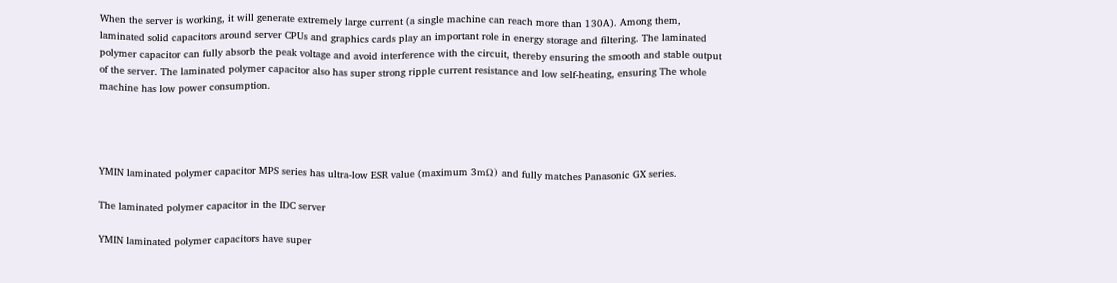When the server is working, it will generate extremely large current (a single machine can reach more than 130A). Among them, laminated solid capacitors around server CPUs and graphics cards play an important role in energy storage and filtering. The laminated polymer capacitor can fully absorb the peak voltage and avoid interference with the circuit, thereby ensuring the smooth and stable output of the server. The laminated polymer capacitor also has super strong ripple current resistance and low self-heating, ensuring The whole machine has low power consumption.




YMIN laminated polymer capacitor MPS series has ultra-low ESR value (maximum 3mΩ) and fully matches Panasonic GX series.

The laminated polymer capacitor in the IDC server

YMIN laminated polymer capacitors have super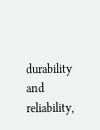durability and reliability,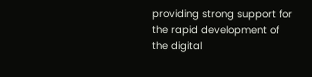providing strong support for the rapid development of the digital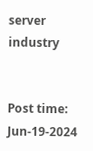server industry


Post time: Jun-19-2024